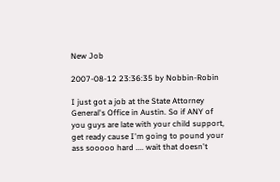New Job

2007-08-12 23:36:35 by Nobbin-Robin

I just got a job at the State Attorney General's Office in Austin. So if ANY of you guys are late with your child support, get ready cause I'm going to pound your ass sooooo hard .... wait that doesn't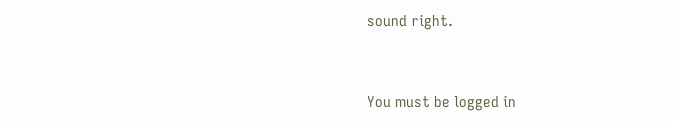sound right.


You must be logged in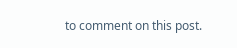to comment on this post.